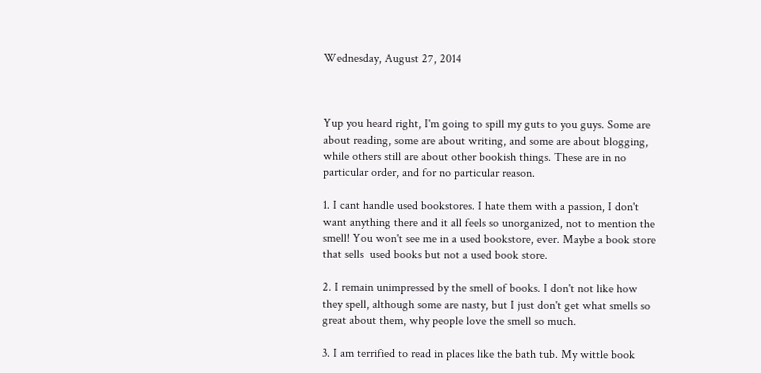Wednesday, August 27, 2014



Yup you heard right, I'm going to spill my guts to you guys. Some are about reading, some are about writing, and some are about blogging, while others still are about other bookish things. These are in no particular order, and for no particular reason.

1. I cant handle used bookstores. I hate them with a passion, I don't want anything there and it all feels so unorganized, not to mention the smell! You won't see me in a used bookstore, ever. Maybe a book store that sells  used books but not a used book store.

2. I remain unimpressed by the smell of books. I don't not like how they spell, although some are nasty, but I just don't get what smells so great about them, why people love the smell so much.

3. I am terrified to read in places like the bath tub. My wittle book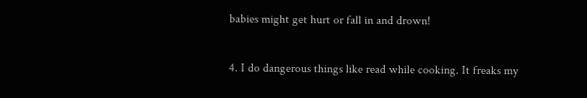babies might get hurt or fall in and drown!

4. I do dangerous things like read while cooking. It freaks my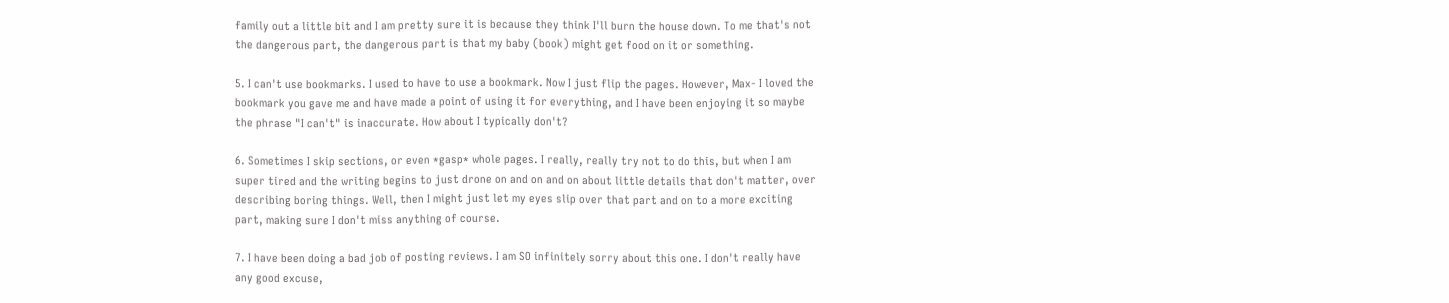family out a little bit and I am pretty sure it is because they think I'll burn the house down. To me that's not the dangerous part, the dangerous part is that my baby (book) might get food on it or something.

5. I can't use bookmarks. I used to have to use a bookmark. Now I just flip the pages. However, Max- I loved the bookmark you gave me and have made a point of using it for everything, and I have been enjoying it so maybe the phrase "I can't" is inaccurate. How about I typically don't?

6. Sometimes I skip sections, or even *gasp* whole pages. I really, really try not to do this, but when I am super tired and the writing begins to just drone on and on and on about little details that don't matter, over describing boring things. Well, then I might just let my eyes slip over that part and on to a more exciting part, making sure I don't miss anything of course.

7. I have been doing a bad job of posting reviews. I am SO infinitely sorry about this one. I don't really have any good excuse,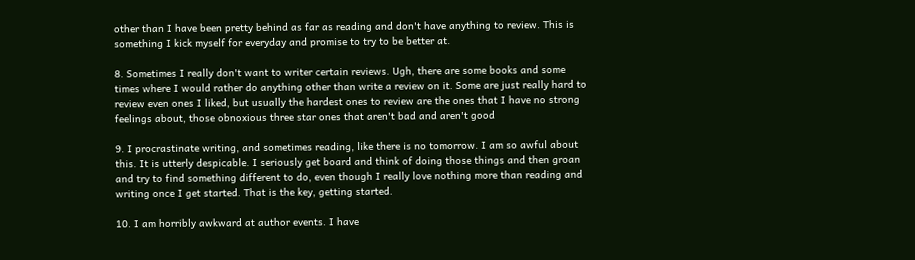other than I have been pretty behind as far as reading and don't have anything to review. This is something I kick myself for everyday and promise to try to be better at.

8. Sometimes I really don't want to writer certain reviews. Ugh, there are some books and some times where I would rather do anything other than write a review on it. Some are just really hard to review even ones I liked, but usually the hardest ones to review are the ones that I have no strong feelings about, those obnoxious three star ones that aren't bad and aren't good

9. I procrastinate writing, and sometimes reading, like there is no tomorrow. I am so awful about this. It is utterly despicable. I seriously get board and think of doing those things and then groan and try to find something different to do, even though I really love nothing more than reading and writing once I get started. That is the key, getting started.

10. I am horribly awkward at author events. I have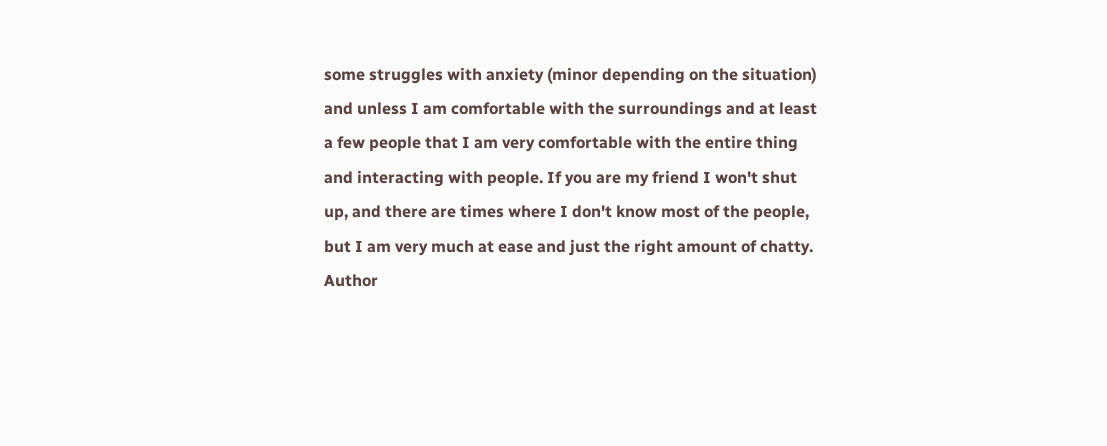some struggles with anxiety (minor depending on the situation) and unless I am comfortable with the surroundings and at least a few people that I am very comfortable with the entire thing and interacting with people. If you are my friend I won't shut up, and there are times where I don't know most of the people, but I am very much at ease and just the right amount of chatty. Author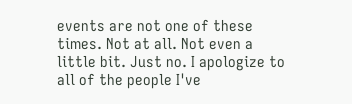events are not one of these times. Not at all. Not even a little bit. Just no. I apologize to all of the people I've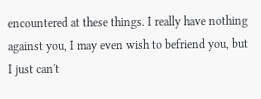encountered at these things. I really have nothing against you, I may even wish to befriend you, but I just can't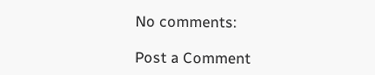No comments:

Post a Comment